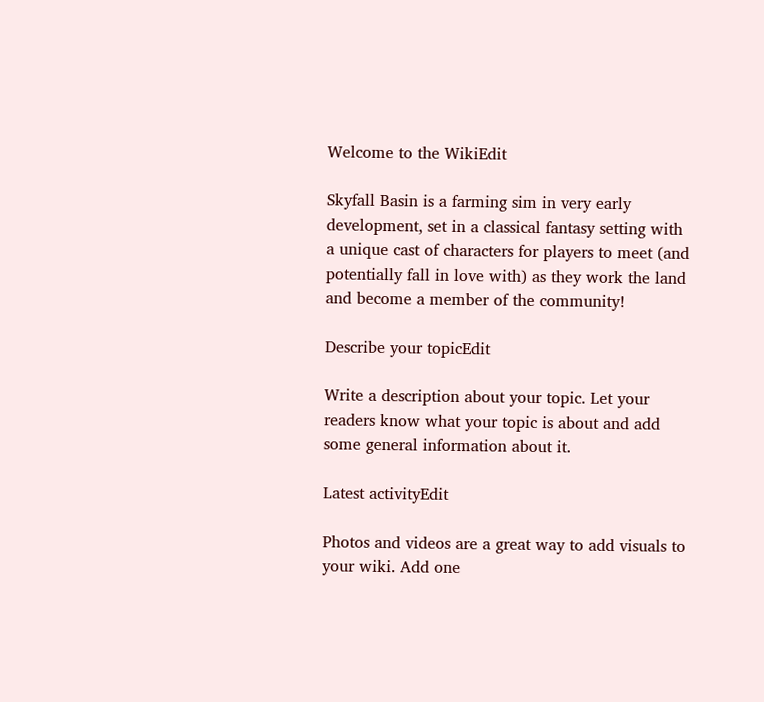Welcome to the WikiEdit

Skyfall Basin is a farming sim in very early development, set in a classical fantasy setting with a unique cast of characters for players to meet (and potentially fall in love with) as they work the land and become a member of the community!

Describe your topicEdit

Write a description about your topic. Let your readers know what your topic is about and add some general information about it.

Latest activityEdit

Photos and videos are a great way to add visuals to your wiki. Add one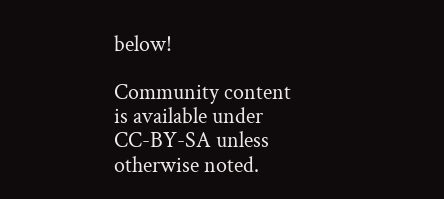below!

Community content is available under CC-BY-SA unless otherwise noted.